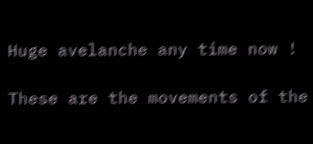Huge avelanche any time now !

These are the movements of the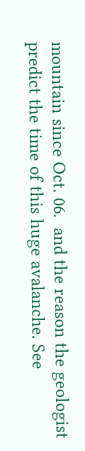mountain since Oct. 06.  and the reason the geologist predict the time of this huge avalanche. See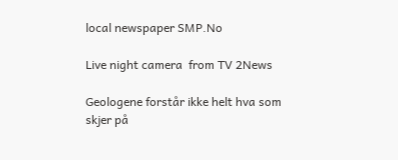local newspaper SMP.No

Live night camera  from TV 2News

Geologene forstår ikke helt hva som skjer på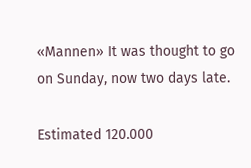«Mannen» It was thought to go on Sunday, now two days late.

Estimated 120.000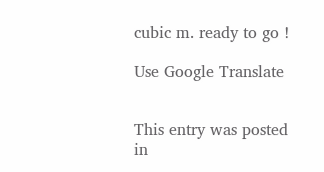cubic m. ready to go !

Use Google Translate


This entry was posted in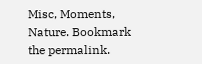Misc, Moments, Nature. Bookmark the permalink.